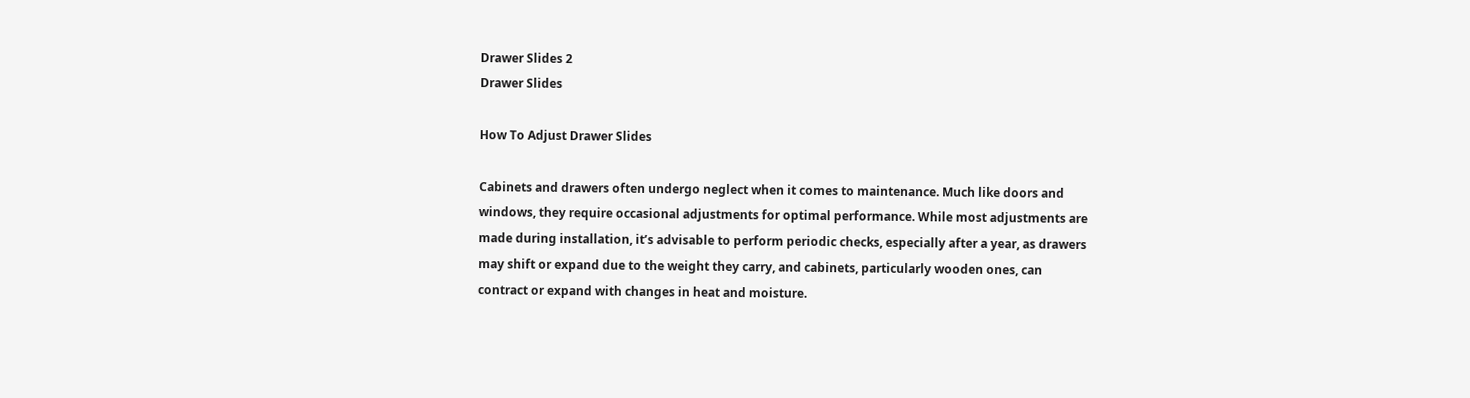Drawer Slides 2
Drawer Slides

How To Adjust Drawer Slides

Cabinets and drawers often undergo neglect when it comes to maintenance. Much like doors and windows, they require occasional adjustments for optimal performance. While most adjustments are made during installation, it’s advisable to perform periodic checks, especially after a year, as drawers may shift or expand due to the weight they carry, and cabinets, particularly wooden ones, can contract or expand with changes in heat and moisture.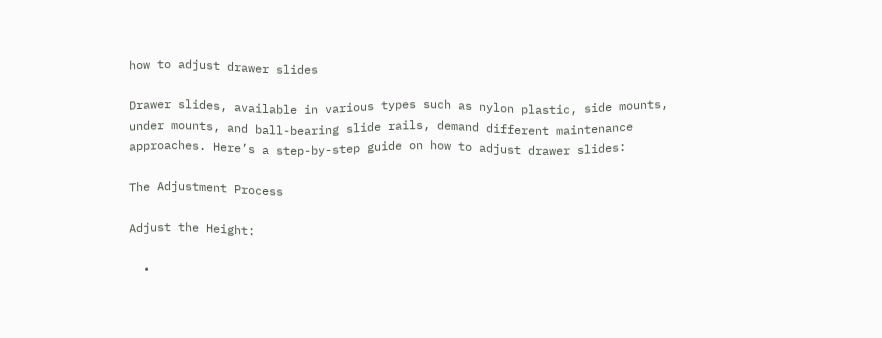how to adjust drawer slides

Drawer slides, available in various types such as nylon plastic, side mounts, under mounts, and ball-bearing slide rails, demand different maintenance approaches. Here’s a step-by-step guide on how to adjust drawer slides:

The Adjustment Process

Adjust the Height:

  •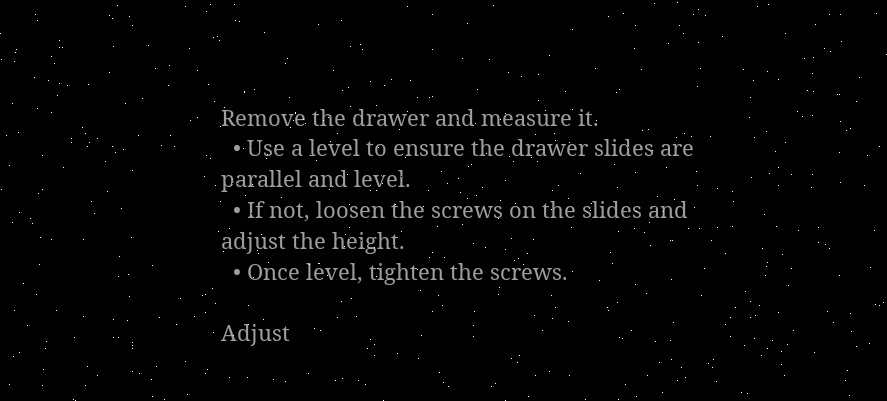Remove the drawer and measure it.
  • Use a level to ensure the drawer slides are parallel and level.
  • If not, loosen the screws on the slides and adjust the height.
  • Once level, tighten the screws.

Adjust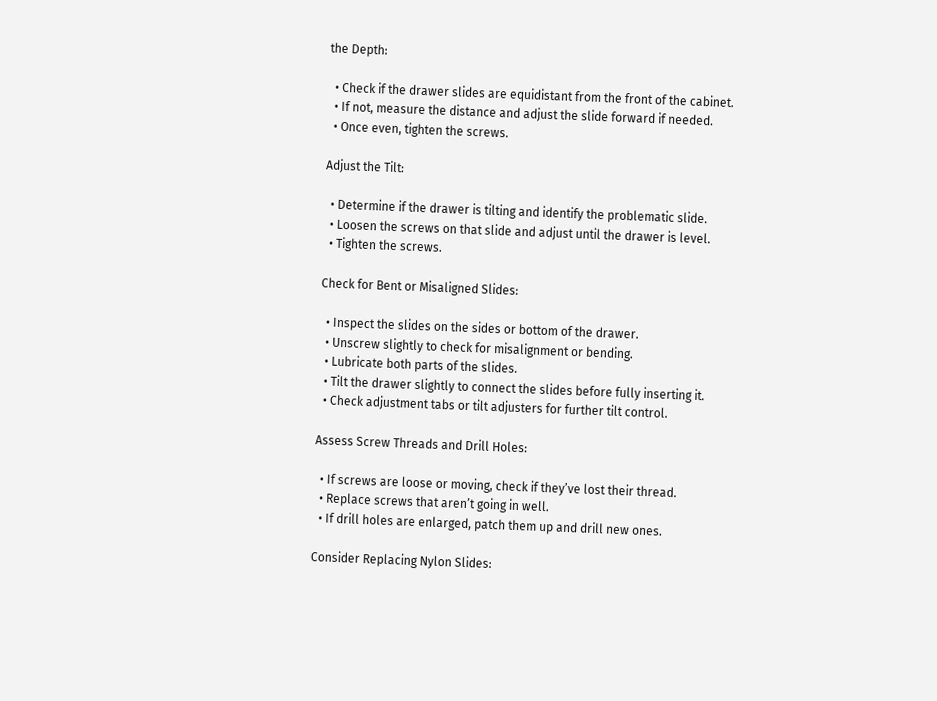the Depth:

  • Check if the drawer slides are equidistant from the front of the cabinet.
  • If not, measure the distance and adjust the slide forward if needed.
  • Once even, tighten the screws.

Adjust the Tilt:

  • Determine if the drawer is tilting and identify the problematic slide.
  • Loosen the screws on that slide and adjust until the drawer is level.
  • Tighten the screws.

Check for Bent or Misaligned Slides:

  • Inspect the slides on the sides or bottom of the drawer.
  • Unscrew slightly to check for misalignment or bending.
  • Lubricate both parts of the slides.
  • Tilt the drawer slightly to connect the slides before fully inserting it.
  • Check adjustment tabs or tilt adjusters for further tilt control.

Assess Screw Threads and Drill Holes:

  • If screws are loose or moving, check if they’ve lost their thread.
  • Replace screws that aren’t going in well.
  • If drill holes are enlarged, patch them up and drill new ones.

Consider Replacing Nylon Slides: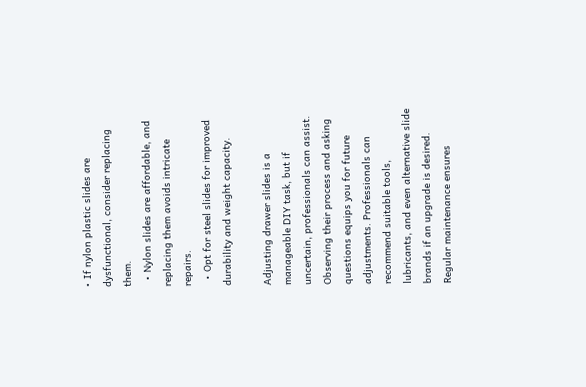• If nylon plastic slides are dysfunctional, consider replacing them.
  • Nylon slides are affordable, and replacing them avoids intricate repairs.
  • Opt for steel slides for improved durability and weight capacity.

Adjusting drawer slides is a manageable DIY task, but if uncertain, professionals can assist. Observing their process and asking questions equips you for future adjustments. Professionals can recommend suitable tools, lubricants, and even alternative slide brands if an upgrade is desired. Regular maintenance ensures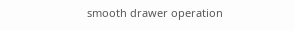smooth drawer operation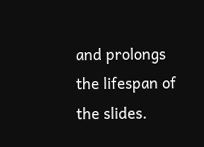and prolongs the lifespan of the slides.